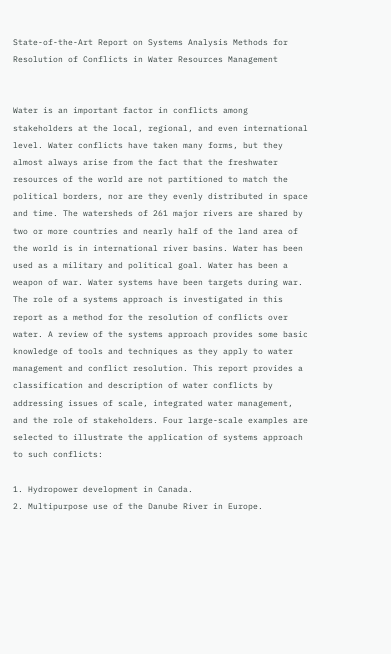State-of-the-Art Report on Systems Analysis Methods for Resolution of Conflicts in Water Resources Management


Water is an important factor in conflicts among stakeholders at the local, regional, and even international level. Water conflicts have taken many forms, but they almost always arise from the fact that the freshwater resources of the world are not partitioned to match the political borders, nor are they evenly distributed in space and time. The watersheds of 261 major rivers are shared by two or more countries and nearly half of the land area of the world is in international river basins. Water has been used as a military and political goal. Water has been a weapon of war. Water systems have been targets during war. The role of a systems approach is investigated in this report as a method for the resolution of conflicts over water. A review of the systems approach provides some basic knowledge of tools and techniques as they apply to water management and conflict resolution. This report provides a classification and description of water conflicts by addressing issues of scale, integrated water management, and the role of stakeholders. Four large-scale examples are selected to illustrate the application of systems approach to such conflicts:

1. Hydropower development in Canada.
2. Multipurpose use of the Danube River in Europe.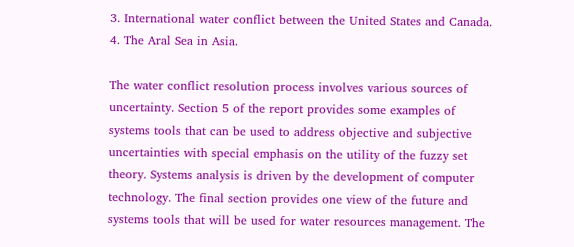3. International water conflict between the United States and Canada.
4. The Aral Sea in Asia.

The water conflict resolution process involves various sources of uncertainty. Section 5 of the report provides some examples of systems tools that can be used to address objective and subjective uncertainties with special emphasis on the utility of the fuzzy set theory. Systems analysis is driven by the development of computer technology. The final section provides one view of the future and systems tools that will be used for water resources management. The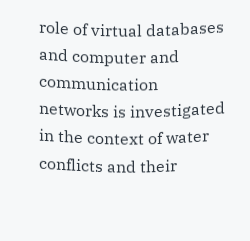role of virtual databases and computer and communication networks is investigated in the context of water conflicts and their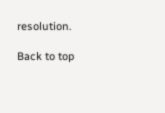resolution.

Back to top